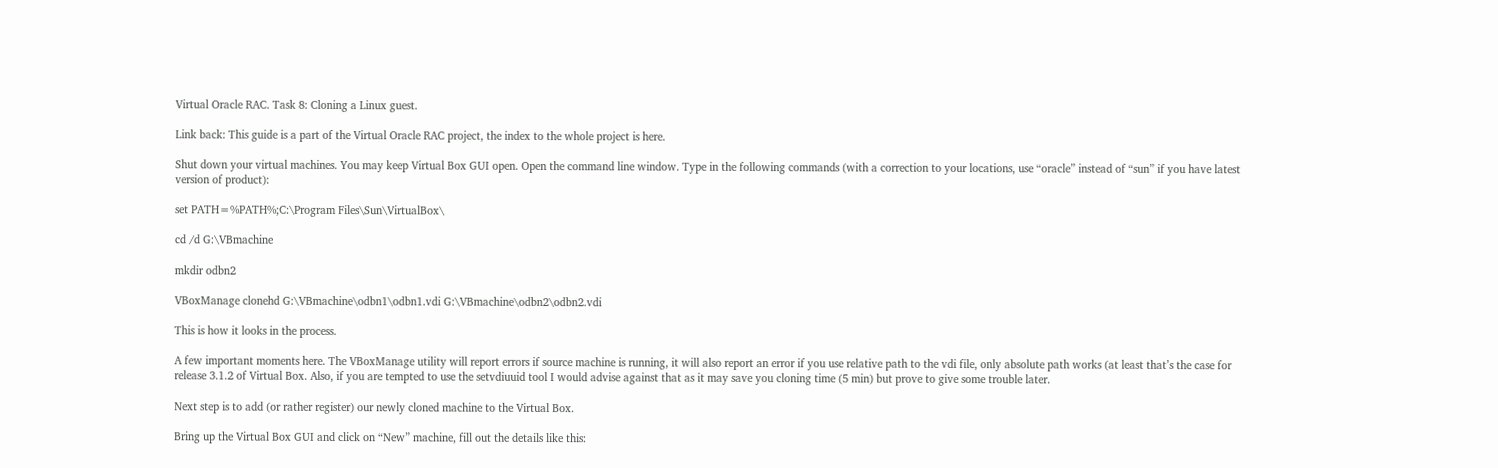Virtual Oracle RAC. Task 8: Cloning a Linux guest.

Link back: This guide is a part of the Virtual Oracle RAC project, the index to the whole project is here.

Shut down your virtual machines. You may keep Virtual Box GUI open. Open the command line window. Type in the following commands (with a correction to your locations, use “oracle” instead of “sun” if you have latest version of product):

set PATH=%PATH%;C:\Program Files\Sun\VirtualBox\

cd /d G:\VBmachine

mkdir odbn2

VBoxManage clonehd G:\VBmachine\odbn1\odbn1.vdi G:\VBmachine\odbn2\odbn2.vdi

This is how it looks in the process.

A few important moments here. The VBoxManage utility will report errors if source machine is running, it will also report an error if you use relative path to the vdi file, only absolute path works (at least that’s the case for release 3.1.2 of Virtual Box. Also, if you are tempted to use the setvdiuuid tool I would advise against that as it may save you cloning time (5 min) but prove to give some trouble later.

Next step is to add (or rather register) our newly cloned machine to the Virtual Box.

Bring up the Virtual Box GUI and click on “New” machine, fill out the details like this: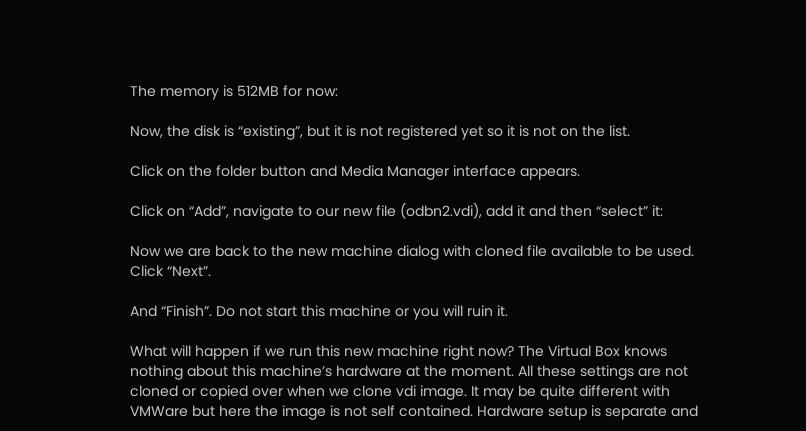The memory is 512MB for now:

Now, the disk is “existing”, but it is not registered yet so it is not on the list.

Click on the folder button and Media Manager interface appears.

Click on “Add”, navigate to our new file (odbn2.vdi), add it and then “select” it:

Now we are back to the new machine dialog with cloned file available to be used. Click “Next”.

And “Finish”. Do not start this machine or you will ruin it.

What will happen if we run this new machine right now? The Virtual Box knows nothing about this machine’s hardware at the moment. All these settings are not cloned or copied over when we clone vdi image. It may be quite different with VMWare but here the image is not self contained. Hardware setup is separate and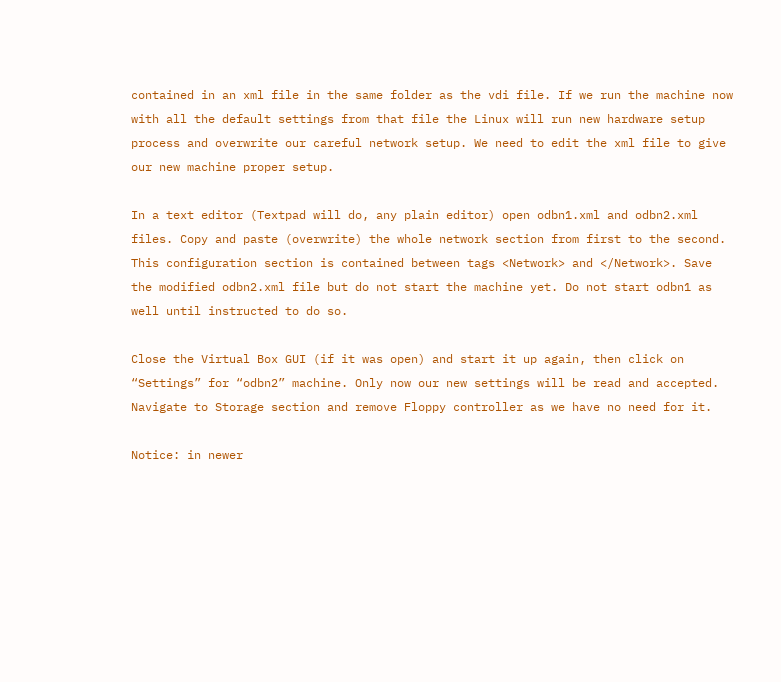contained in an xml file in the same folder as the vdi file. If we run the machine now with all the default settings from that file the Linux will run new hardware setup process and overwrite our careful network setup. We need to edit the xml file to give our new machine proper setup.

In a text editor (Textpad will do, any plain editor) open odbn1.xml and odbn2.xml files. Copy and paste (overwrite) the whole network section from first to the second. This configuration section is contained between tags <Network> and </Network>. Save the modified odbn2.xml file but do not start the machine yet. Do not start odbn1 as well until instructed to do so.

Close the Virtual Box GUI (if it was open) and start it up again, then click on “Settings” for “odbn2” machine. Only now our new settings will be read and accepted. Navigate to Storage section and remove Floppy controller as we have no need for it.

Notice: in newer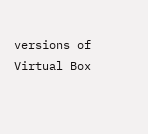versions of Virtual Box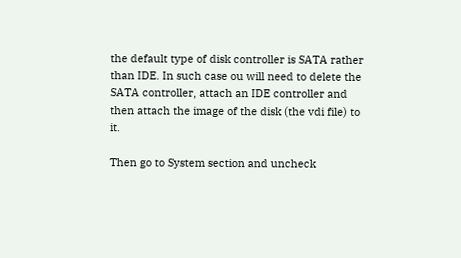the default type of disk controller is SATA rather than IDE. In such case ou will need to delete the SATA controller, attach an IDE controller and then attach the image of the disk (the vdi file) to it.

Then go to System section and uncheck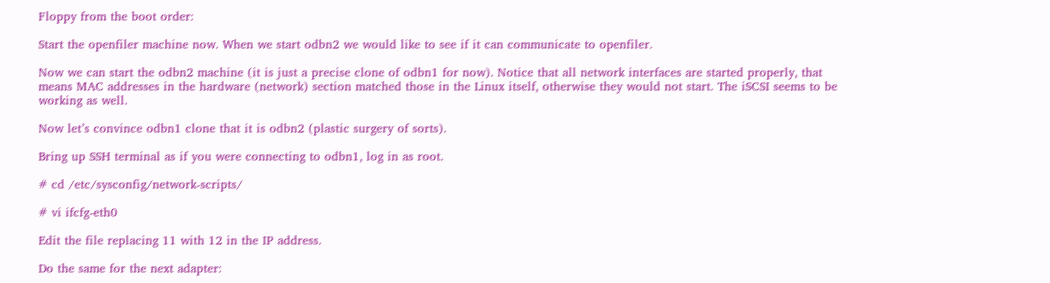Floppy from the boot order:

Start the openfiler machine now. When we start odbn2 we would like to see if it can communicate to openfiler.

Now we can start the odbn2 machine (it is just a precise clone of odbn1 for now). Notice that all network interfaces are started properly, that means MAC addresses in the hardware (network) section matched those in the Linux itself, otherwise they would not start. The iSCSI seems to be working as well.

Now let’s convince odbn1 clone that it is odbn2 (plastic surgery of sorts).

Bring up SSH terminal as if you were connecting to odbn1, log in as root.

# cd /etc/sysconfig/network-scripts/

# vi ifcfg-eth0

Edit the file replacing 11 with 12 in the IP address.

Do the same for the next adapter: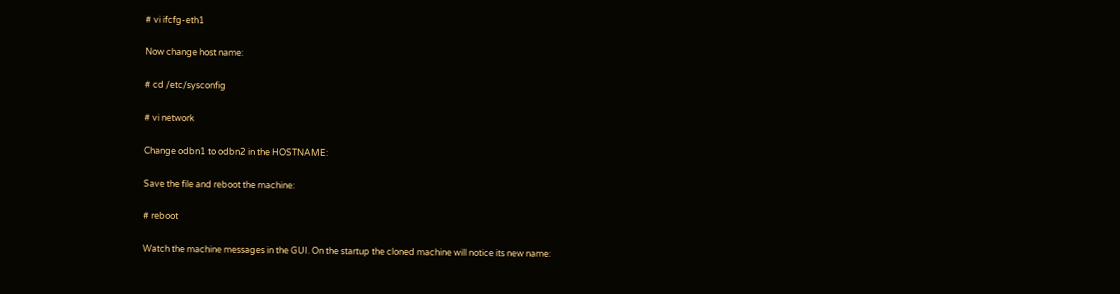# vi ifcfg-eth1

Now change host name:

# cd /etc/sysconfig

# vi network

Change odbn1 to odbn2 in the HOSTNAME:

Save the file and reboot the machine:

# reboot

Watch the machine messages in the GUI. On the startup the cloned machine will notice its new name: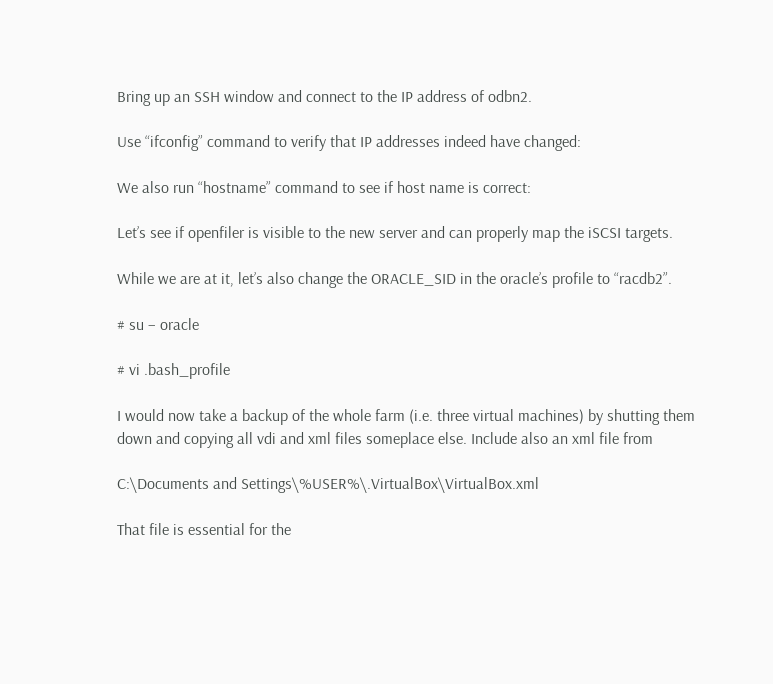Bring up an SSH window and connect to the IP address of odbn2.

Use “ifconfig” command to verify that IP addresses indeed have changed:

We also run “hostname” command to see if host name is correct:

Let’s see if openfiler is visible to the new server and can properly map the iSCSI targets.

While we are at it, let’s also change the ORACLE_SID in the oracle’s profile to “racdb2”.

# su – oracle

# vi .bash_profile

I would now take a backup of the whole farm (i.e. three virtual machines) by shutting them down and copying all vdi and xml files someplace else. Include also an xml file from

C:\Documents and Settings\%USER%\.VirtualBox\VirtualBox.xml

That file is essential for the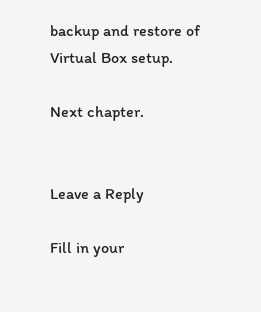backup and restore of Virtual Box setup.

Next chapter.


Leave a Reply

Fill in your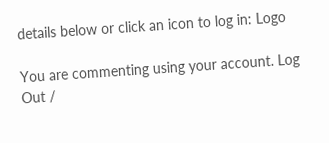details below or click an icon to log in: Logo

You are commenting using your account. Log Out /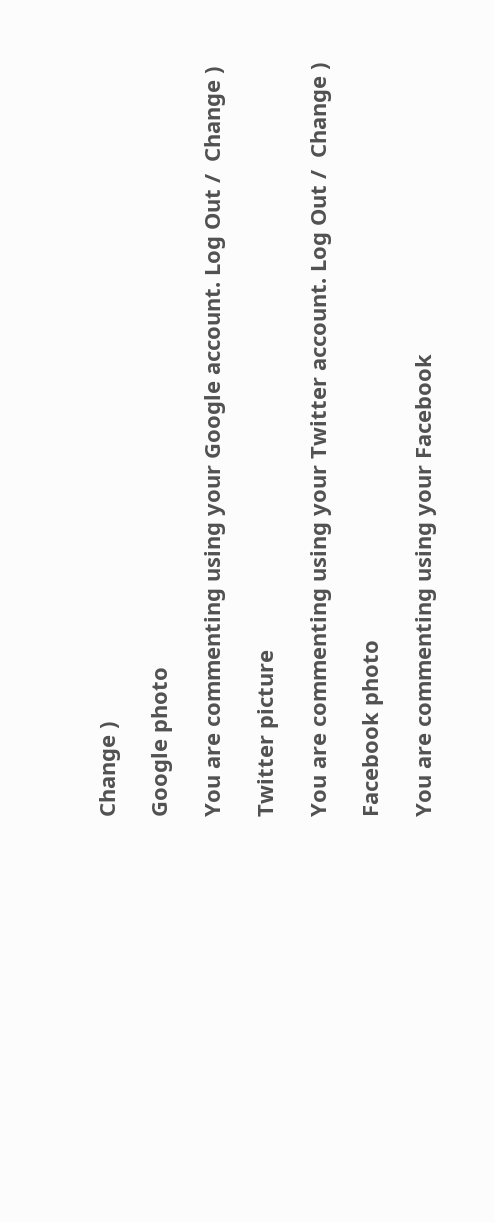Change )

Google photo

You are commenting using your Google account. Log Out /  Change )

Twitter picture

You are commenting using your Twitter account. Log Out /  Change )

Facebook photo

You are commenting using your Facebook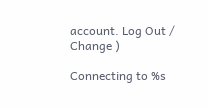account. Log Out /  Change )

Connecting to %s